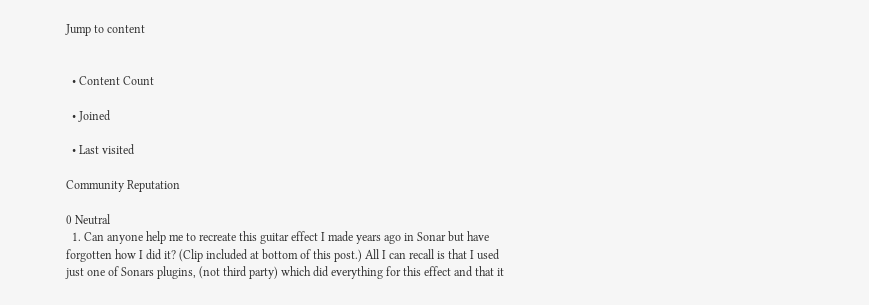Jump to content


  • Content Count

  • Joined

  • Last visited

Community Reputation

0 Neutral
  1. Can anyone help me to recreate this guitar effect I made years ago in Sonar but have forgotten how I did it? (Clip included at bottom of this post.) All I can recall is that I used just one of Sonars plugins, (not third party) which did everything for this effect and that it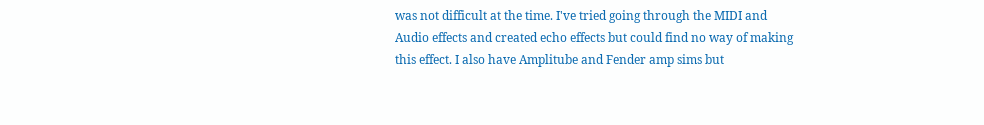was not difficult at the time. I've tried going through the MIDI and Audio effects and created echo effects but could find no way of making this effect. I also have Amplitube and Fender amp sims but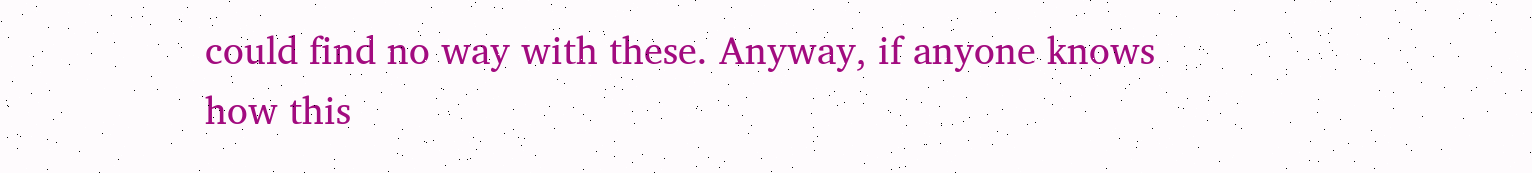could find no way with these. Anyway, if anyone knows how this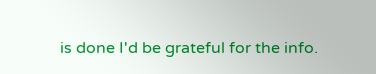is done I'd be grateful for the info.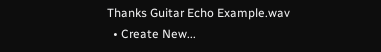Thanks Guitar Echo Example.wav
  • Create New...